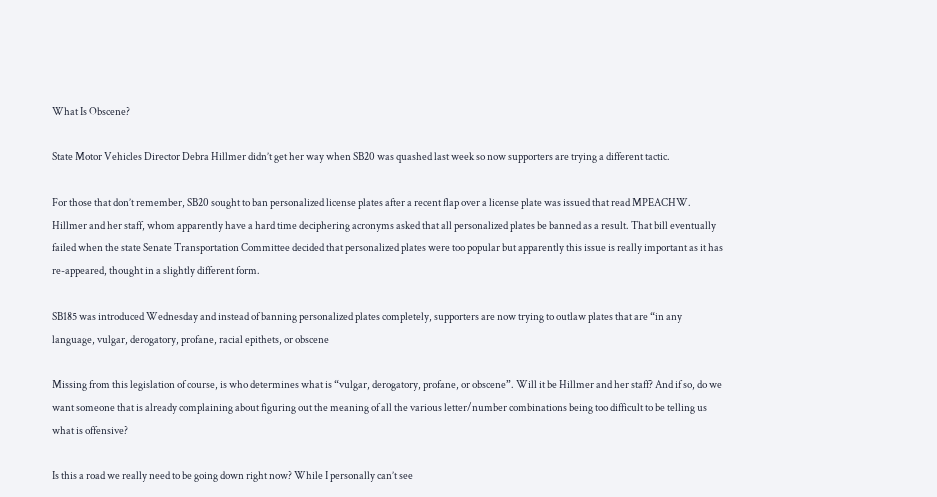What Is Obscene?

State Motor Vehicles Director Debra Hillmer didn’t get her way when SB20 was quashed last week so now supporters are trying a different tactic.

For those that don’t remember, SB20 sought to ban personalized license plates after a recent flap over a license plate was issued that read MPEACHW. Hillmer and her staff, whom apparently have a hard time deciphering acronyms asked that all personalized plates be banned as a result. That bill eventually failed when the state Senate Transportation Committee decided that personalized plates were too popular but apparently this issue is really important as it has re-appeared, thought in a slightly different form.

SB185 was introduced Wednesday and instead of banning personalized plates completely, supporters are now trying to outlaw plates that are “in any language, vulgar, derogatory, profane, racial epithets, or obscene

Missing from this legislation of course, is who determines what is “vulgar, derogatory, profane, or obscene”. Will it be Hillmer and her staff? And if so, do we want someone that is already complaining about figuring out the meaning of all the various letter/number combinations being too difficult to be telling us what is offensive?

Is this a road we really need to be going down right now? While I personally can’t see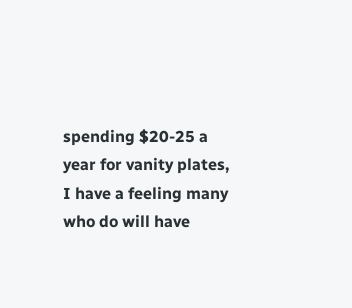spending $20-25 a year for vanity plates, I have a feeling many who do will have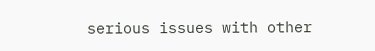serious issues with other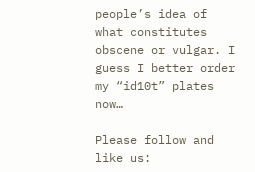people’s idea of what constitutes obscene or vulgar. I guess I better order my “id10t” plates now…

Please follow and like us: